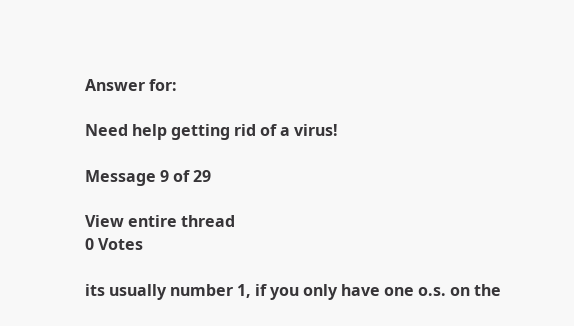Answer for:

Need help getting rid of a virus!

Message 9 of 29

View entire thread
0 Votes

its usually number 1, if you only have one o.s. on the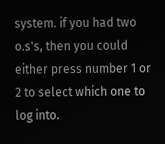system. if you had two o.s's, then you could either press number 1 or 2 to select which one to log into.